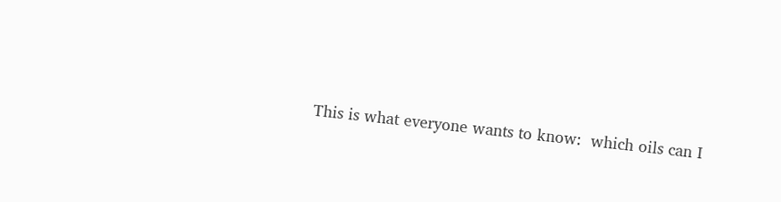This is what everyone wants to know:  which oils can I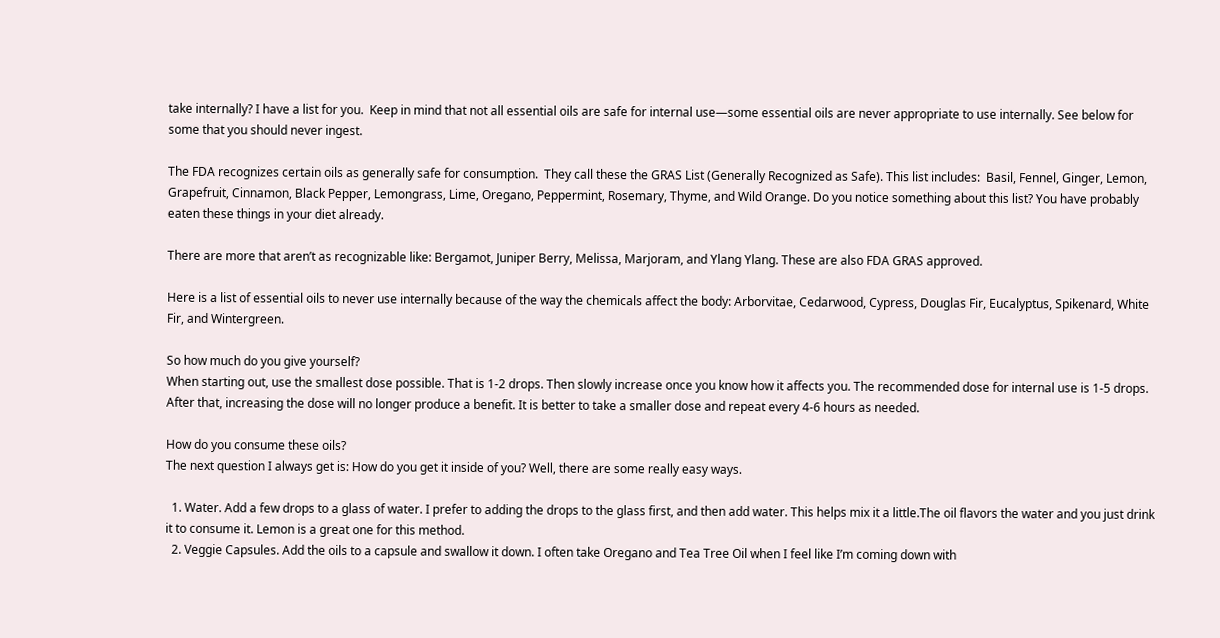take internally? I have a list for you.  Keep in mind that not all essential oils are safe for internal use—some essential oils are never appropriate to use internally. See below for some that you should never ingest.

The FDA recognizes certain oils as generally safe for consumption.  They call these the GRAS List (Generally Recognized as Safe). This list includes:  Basil, Fennel, Ginger, Lemon, Grapefruit, Cinnamon, Black Pepper, Lemongrass, Lime, Oregano, Peppermint, Rosemary, Thyme, and Wild Orange. Do you notice something about this list? You have probably eaten these things in your diet already.

There are more that aren’t as recognizable like: Bergamot, Juniper Berry, Melissa, Marjoram, and Ylang Ylang. These are also FDA GRAS approved.

Here is a list of essential oils to never use internally because of the way the chemicals affect the body: Arborvitae, Cedarwood, Cypress, Douglas Fir, Eucalyptus, Spikenard, White Fir, and Wintergreen.

So how much do you give yourself?
When starting out, use the smallest dose possible. That is 1-2 drops. Then slowly increase once you know how it affects you. The recommended dose for internal use is 1-5 drops. After that, increasing the dose will no longer produce a benefit. It is better to take a smaller dose and repeat every 4-6 hours as needed.

How do you consume these oils?
The next question I always get is: How do you get it inside of you? Well, there are some really easy ways.

  1. Water. Add a few drops to a glass of water. I prefer to adding the drops to the glass first, and then add water. This helps mix it a little.The oil flavors the water and you just drink it to consume it. Lemon is a great one for this method.
  2. Veggie Capsules. Add the oils to a capsule and swallow it down. I often take Oregano and Tea Tree Oil when I feel like I’m coming down with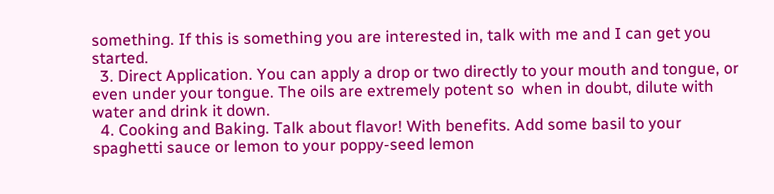something. If this is something you are interested in, talk with me and I can get you started.
  3. Direct Application. You can apply a drop or two directly to your mouth and tongue, or even under your tongue. The oils are extremely potent so  when in doubt, dilute with water and drink it down.
  4. Cooking and Baking. Talk about flavor! With benefits. Add some basil to your spaghetti sauce or lemon to your poppy-seed lemon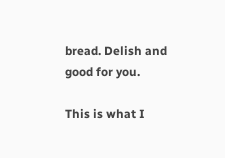bread. Delish and good for you.

This is what I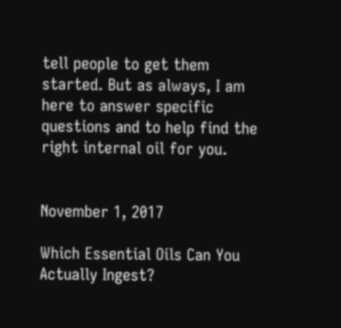tell people to get them started. But as always, I am here to answer specific questions and to help find the right internal oil for you.


November 1, 2017

Which Essential Oils Can You Actually Ingest?